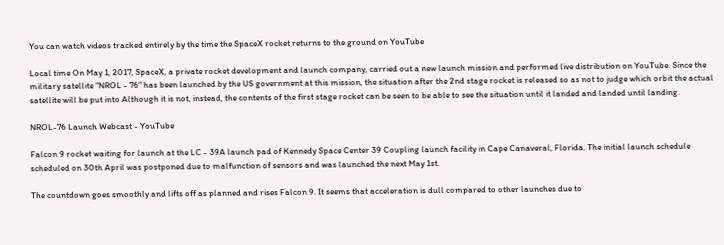You can watch videos tracked entirely by the time the SpaceX rocket returns to the ground on YouTube

Local time On May 1, 2017, SpaceX, a private rocket development and launch company, carried out a new launch mission and performed live distribution on YouTube. Since the military satellite "NROL - 76" has been launched by the US government at this mission, the situation after the 2nd stage rocket is released so as not to judge which orbit the actual satellite will be put into Although it is not, instead, the contents of the first stage rocket can be seen to be able to see the situation until it landed and landed until landing.

NROL-76 Launch Webcast - YouTube

Falcon 9 rocket waiting for launch at the LC - 39A launch pad of Kennedy Space Center 39 Coupling launch facility in Cape Canaveral, Florida. The initial launch schedule scheduled on 30th April was postponed due to malfunction of sensors and was launched the next May 1st.

The countdown goes smoothly and lifts off as planned and rises Falcon 9. It seems that acceleration is dull compared to other launches due to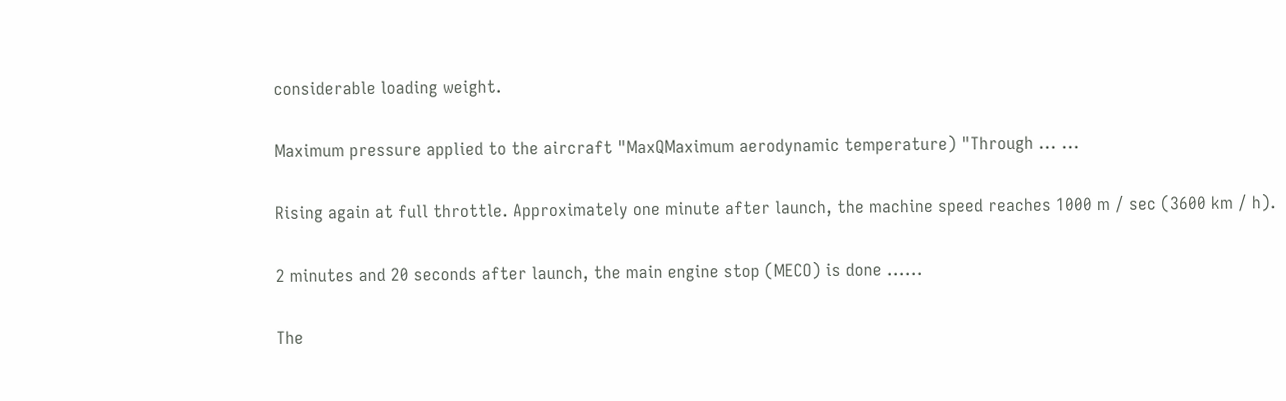considerable loading weight.

Maximum pressure applied to the aircraft "MaxQMaximum aerodynamic temperature) "Through ... ...

Rising again at full throttle. Approximately one minute after launch, the machine speed reaches 1000 m / sec (3600 km / h).

2 minutes and 20 seconds after launch, the main engine stop (MECO) is done ......

The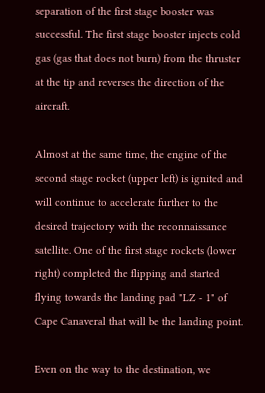separation of the first stage booster was successful. The first stage booster injects cold gas (gas that does not burn) from the thruster at the tip and reverses the direction of the aircraft.

Almost at the same time, the engine of the second stage rocket (upper left) is ignited and will continue to accelerate further to the desired trajectory with the reconnaissance satellite. One of the first stage rockets (lower right) completed the flipping and started flying towards the landing pad "LZ - 1" of Cape Canaveral that will be the landing point.

Even on the way to the destination, we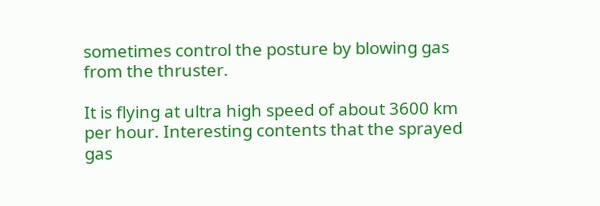sometimes control the posture by blowing gas from the thruster.

It is flying at ultra high speed of about 3600 km per hour. Interesting contents that the sprayed gas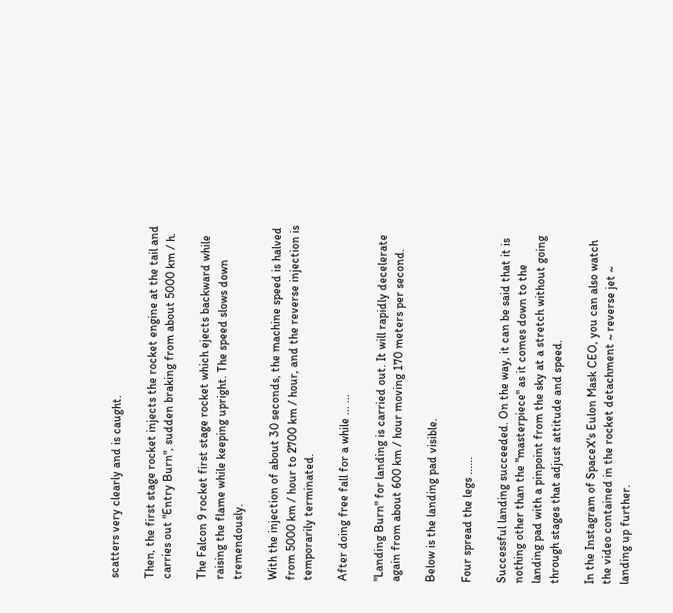scatters very clearly and is caught.

Then, the first stage rocket injects the rocket engine at the tail and carries out "Entry Burn", sudden braking from about 5000 km / h.

The Falcon 9 rocket first stage rocket which ejects backward while raising the flame while keeping upright. The speed slows down tremendously.

With the injection of about 30 seconds, the machine speed is halved from 5000 km / hour to 2700 km / hour, and the reverse injection is temporarily terminated.

After doing free fall for a while ... ...

"Landing Burn" for landing is carried out. It will rapidly decelerate again from about 600 km / hour moving 170 meters per second.

Below is the landing pad visible.

Four spread the legs ......

Successful landing succeeded. On the way, it can be said that it is nothing other than the "masterpiece" as it comes down to the landing pad with a pinpoint from the sky at a stretch without going through stages that adjust attitude and speed.

In the Instagram of SpaceX's Eulon Mask CEO, you can also watch the video contained in the rocket detachment ~ reverse jet ~ landing up further.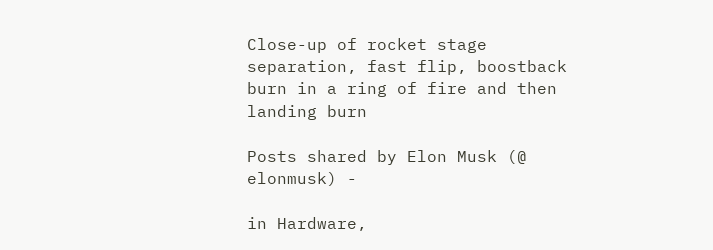Close-up of rocket stage separation, fast flip, boostback burn in a ring of fire and then landing burn

Posts shared by Elon Musk (@ elonmusk) -

in Hardware,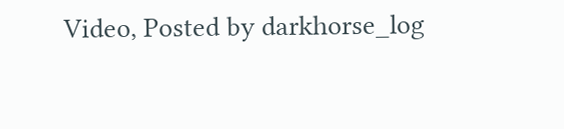Video, Posted by darkhorse_log